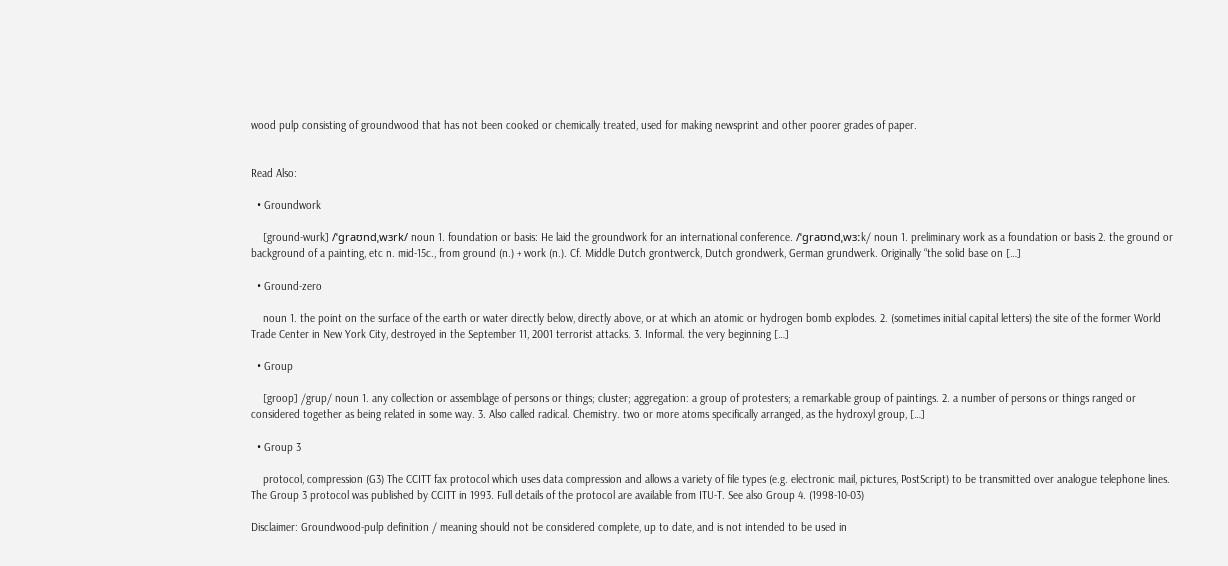wood pulp consisting of groundwood that has not been cooked or chemically treated, used for making newsprint and other poorer grades of paper.


Read Also:

  • Groundwork

    [ground-wurk] /ˈgraʊndˌwɜrk/ noun 1. foundation or basis: He laid the groundwork for an international conference. /ˈɡraʊndˌwɜːk/ noun 1. preliminary work as a foundation or basis 2. the ground or background of a painting, etc n. mid-15c., from ground (n.) + work (n.). Cf. Middle Dutch grontwerck, Dutch grondwerk, German grundwerk. Originally “the solid base on […]

  • Ground-zero

    noun 1. the point on the surface of the earth or water directly below, directly above, or at which an atomic or hydrogen bomb explodes. 2. (sometimes initial capital letters) the site of the former World Trade Center in New York City, destroyed in the September 11, 2001 terrorist attacks. 3. Informal. the very beginning […]

  • Group

    [groop] /grup/ noun 1. any collection or assemblage of persons or things; cluster; aggregation: a group of protesters; a remarkable group of paintings. 2. a number of persons or things ranged or considered together as being related in some way. 3. Also called radical. Chemistry. two or more atoms specifically arranged, as the hydroxyl group, […]

  • Group 3

    protocol, compression (G3) The CCITT fax protocol which uses data compression and allows a variety of file types (e.g. electronic mail, pictures, PostScript) to be transmitted over analogue telephone lines. The Group 3 protocol was published by CCITT in 1993. Full details of the protocol are available from ITU-T. See also Group 4. (1998-10-03)

Disclaimer: Groundwood-pulp definition / meaning should not be considered complete, up to date, and is not intended to be used in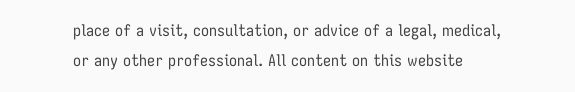place of a visit, consultation, or advice of a legal, medical, or any other professional. All content on this website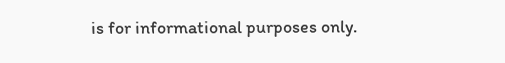is for informational purposes only.